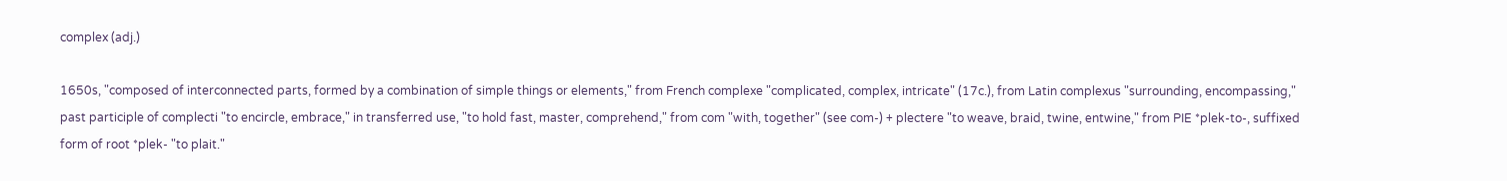complex (adj.)

1650s, "composed of interconnected parts, formed by a combination of simple things or elements," from French complexe "complicated, complex, intricate" (17c.), from Latin complexus "surrounding, encompassing," past participle of complecti "to encircle, embrace," in transferred use, "to hold fast, master, comprehend," from com "with, together" (see com-) + plectere "to weave, braid, twine, entwine," from PIE *plek-to-, suffixed form of root *plek- "to plait."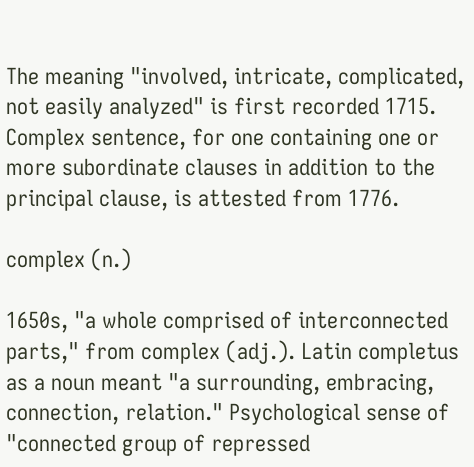The meaning "involved, intricate, complicated, not easily analyzed" is first recorded 1715. Complex sentence, for one containing one or more subordinate clauses in addition to the principal clause, is attested from 1776.

complex (n.)

1650s, "a whole comprised of interconnected parts," from complex (adj.). Latin completus as a noun meant "a surrounding, embracing, connection, relation." Psychological sense of "connected group of repressed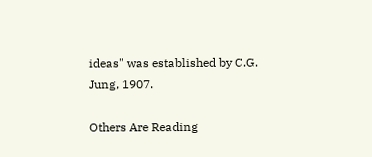ideas" was established by C.G. Jung, 1907.

Others Are Reading